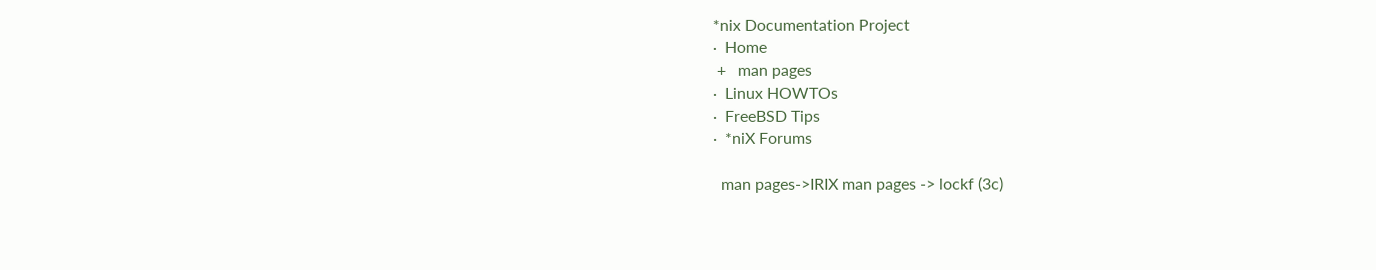*nix Documentation Project
·  Home
 +   man pages
·  Linux HOWTOs
·  FreeBSD Tips
·  *niX Forums

  man pages->IRIX man pages -> lockf (3c)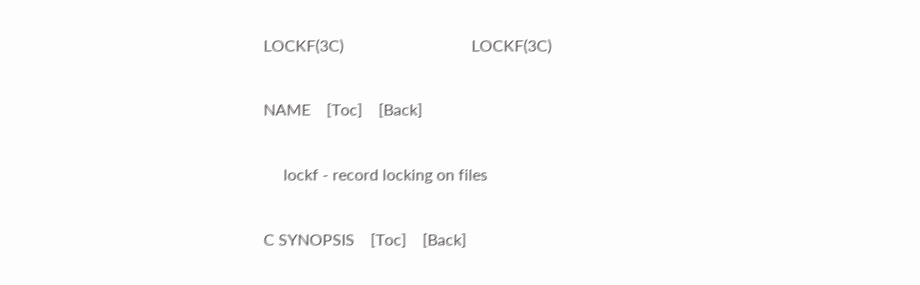LOCKF(3C)                                LOCKF(3C)

NAME    [Toc]    [Back]

     lockf - record locking on files

C SYNOPSIS    [Toc]    [Back]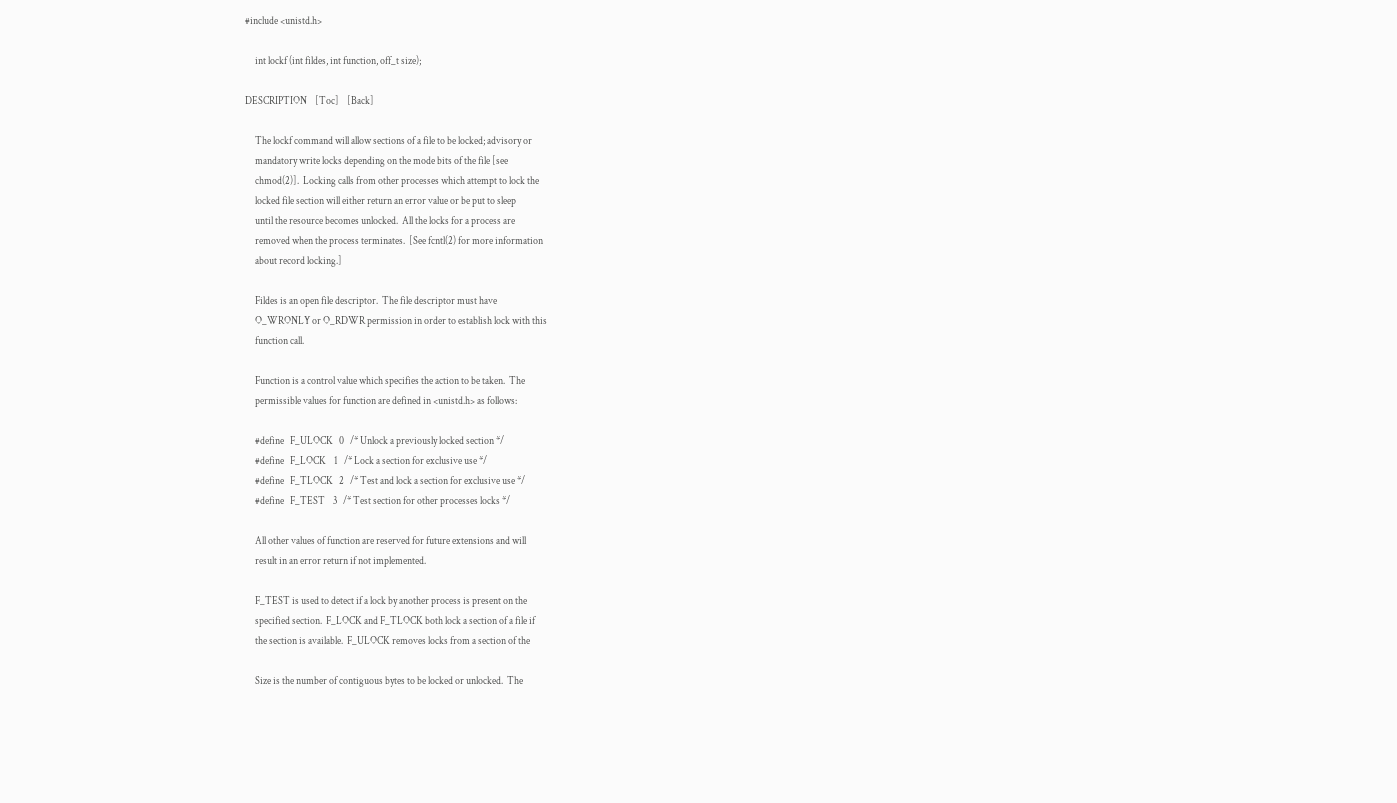#include <unistd.h>

     int lockf (int fildes, int function, off_t size);

DESCRIPTION    [Toc]    [Back]

     The lockf command will allow sections of a file to be locked; advisory or
     mandatory write locks depending on the mode bits of the file [see
     chmod(2)].  Locking calls from other processes which attempt to lock the
     locked file section will either return an error value or be put to sleep
     until the resource becomes unlocked.  All the locks for a process are
     removed when the process terminates.  [See fcntl(2) for more information
     about record locking.]

     Fildes is an open file descriptor.  The file descriptor must have
     O_WRONLY or O_RDWR permission in order to establish lock with this
     function call.

     Function is a control value which specifies the action to be taken.  The
     permissible values for function are defined in <unistd.h> as follows:

     #define   F_ULOCK   0   /* Unlock a previously locked section */
     #define   F_LOCK    1   /* Lock a section for exclusive use */
     #define   F_TLOCK   2   /* Test and lock a section for exclusive use */
     #define   F_TEST    3   /* Test section for other processes locks */

     All other values of function are reserved for future extensions and will
     result in an error return if not implemented.

     F_TEST is used to detect if a lock by another process is present on the
     specified section.  F_LOCK and F_TLOCK both lock a section of a file if
     the section is available.  F_ULOCK removes locks from a section of the

     Size is the number of contiguous bytes to be locked or unlocked.  The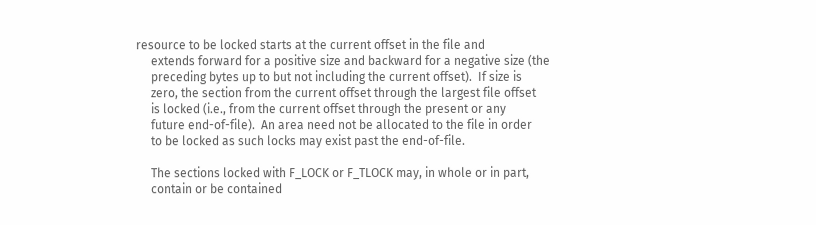resource to be locked starts at the current offset in the file and
     extends forward for a positive size and backward for a negative size (the
     preceding bytes up to but not including the current offset).  If size is
     zero, the section from the current offset through the largest file offset
     is locked (i.e., from the current offset through the present or any
     future end-of-file).  An area need not be allocated to the file in order
     to be locked as such locks may exist past the end-of-file.

     The sections locked with F_LOCK or F_TLOCK may, in whole or in part,
     contain or be contained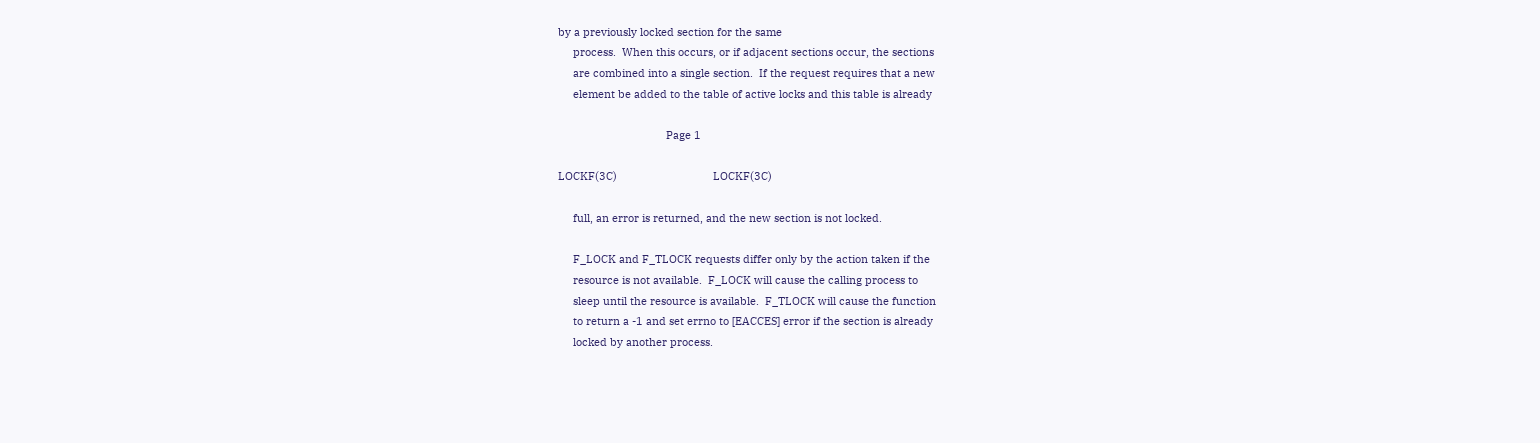by a previously locked section for the same
     process.  When this occurs, or if adjacent sections occur, the sections
     are combined into a single section.  If the request requires that a new
     element be added to the table of active locks and this table is already

                                    Page 1

LOCKF(3C)                                LOCKF(3C)

     full, an error is returned, and the new section is not locked.

     F_LOCK and F_TLOCK requests differ only by the action taken if the
     resource is not available.  F_LOCK will cause the calling process to
     sleep until the resource is available.  F_TLOCK will cause the function
     to return a -1 and set errno to [EACCES] error if the section is already
     locked by another process.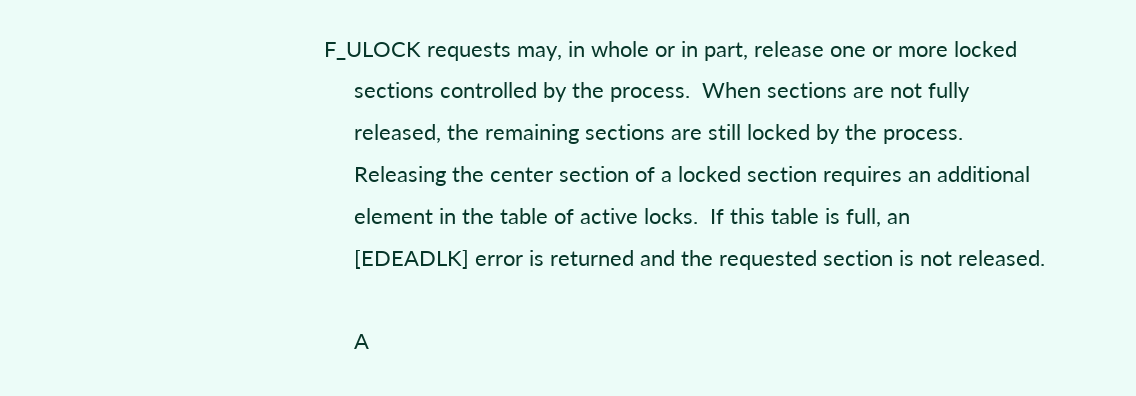F_ULOCK requests may, in whole or in part, release one or more locked
     sections controlled by the process.  When sections are not fully
     released, the remaining sections are still locked by the process.
     Releasing the center section of a locked section requires an additional
     element in the table of active locks.  If this table is full, an
     [EDEADLK] error is returned and the requested section is not released.

     A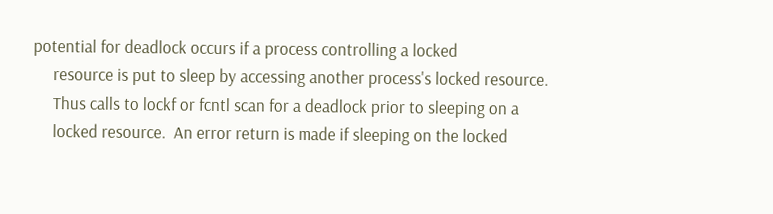potential for deadlock occurs if a process controlling a locked
     resource is put to sleep by accessing another process's locked resource.
     Thus calls to lockf or fcntl scan for a deadlock prior to sleeping on a
     locked resource.  An error return is made if sleeping on the locked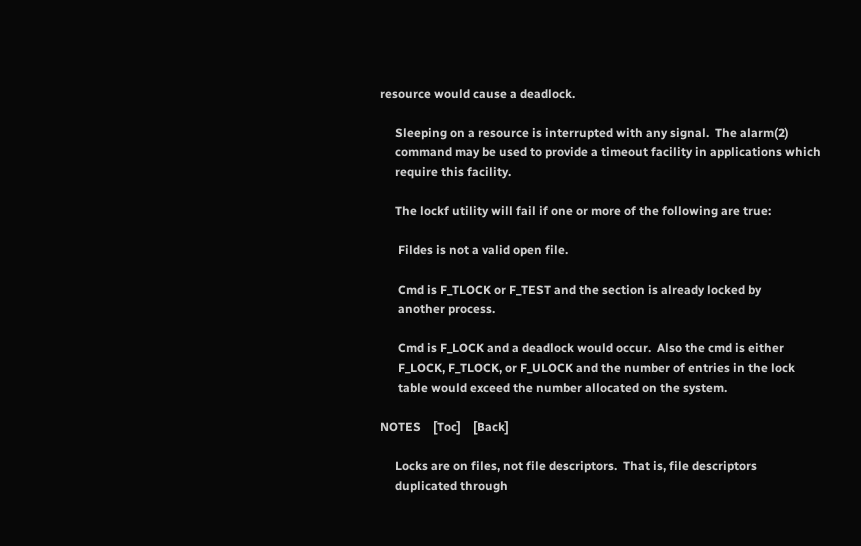resource would cause a deadlock.

     Sleeping on a resource is interrupted with any signal.  The alarm(2)
     command may be used to provide a timeout facility in applications which
     require this facility.

     The lockf utility will fail if one or more of the following are true:

      Fildes is not a valid open file.

      Cmd is F_TLOCK or F_TEST and the section is already locked by
      another process.

      Cmd is F_LOCK and a deadlock would occur.  Also the cmd is either
      F_LOCK, F_TLOCK, or F_ULOCK and the number of entries in the lock
      table would exceed the number allocated on the system.

NOTES    [Toc]    [Back]

     Locks are on files, not file descriptors.  That is, file descriptors
     duplicated through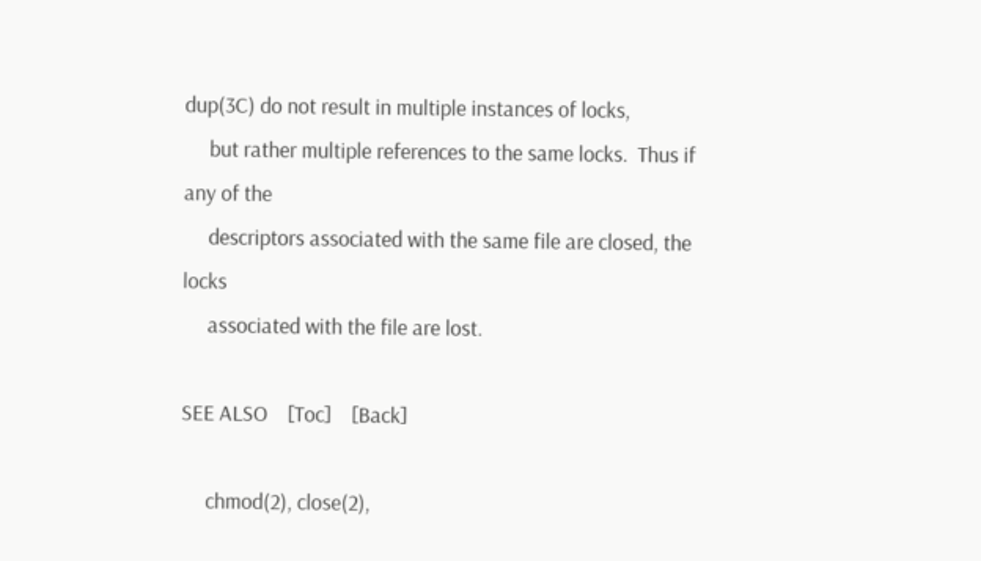dup(3C) do not result in multiple instances of locks,
     but rather multiple references to the same locks.  Thus if any of the
     descriptors associated with the same file are closed, the locks
     associated with the file are lost.

SEE ALSO    [Toc]    [Back]

     chmod(2), close(2),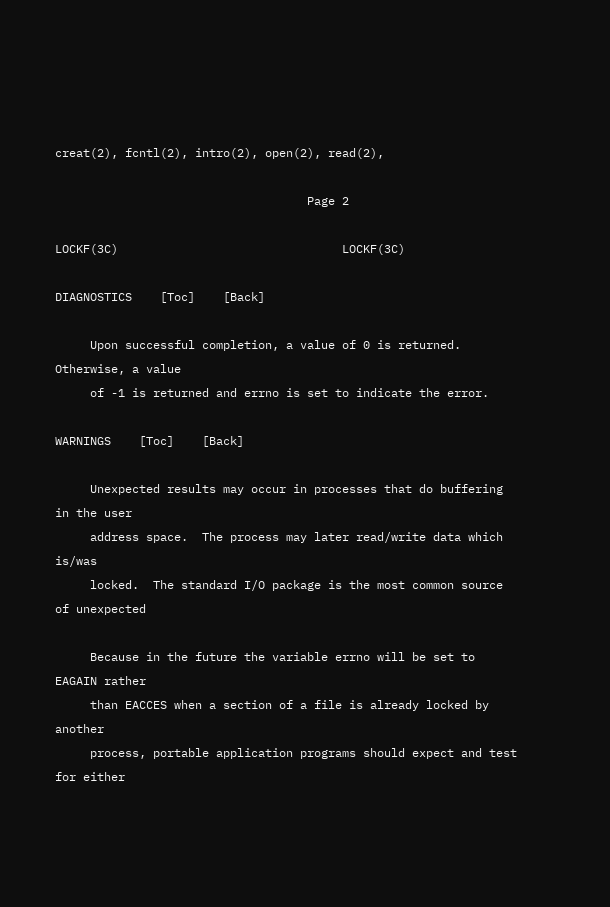creat(2), fcntl(2), intro(2), open(2), read(2),

                                    Page 2

LOCKF(3C)                                LOCKF(3C)

DIAGNOSTICS    [Toc]    [Back]

     Upon successful completion, a value of 0 is returned.  Otherwise, a value
     of -1 is returned and errno is set to indicate the error.

WARNINGS    [Toc]    [Back]

     Unexpected results may occur in processes that do buffering in the user
     address space.  The process may later read/write data which is/was
     locked.  The standard I/O package is the most common source of unexpected

     Because in the future the variable errno will be set to EAGAIN rather
     than EACCES when a section of a file is already locked by another
     process, portable application programs should expect and test for either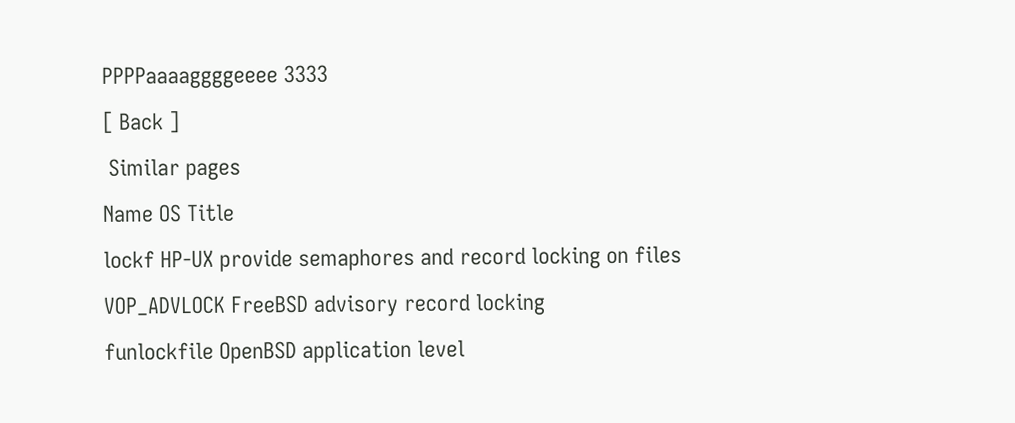PPPPaaaaggggeeee 3333
[ Back ]
 Similar pages
Name OS Title
lockf HP-UX provide semaphores and record locking on files
VOP_ADVLOCK FreeBSD advisory record locking
funlockfile OpenBSD application level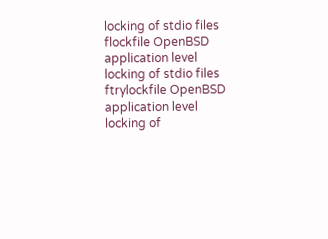locking of stdio files
flockfile OpenBSD application level locking of stdio files
ftrylockfile OpenBSD application level locking of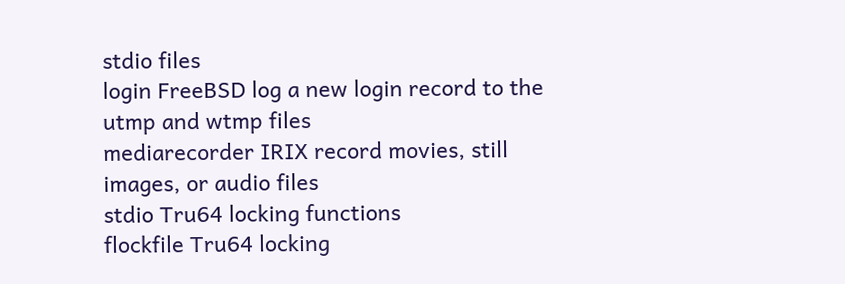stdio files
login FreeBSD log a new login record to the utmp and wtmp files
mediarecorder IRIX record movies, still images, or audio files
stdio Tru64 locking functions
flockfile Tru64 locking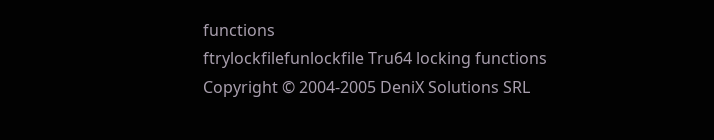functions
ftrylockfilefunlockfile Tru64 locking functions
Copyright © 2004-2005 DeniX Solutions SRL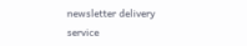newsletter delivery service